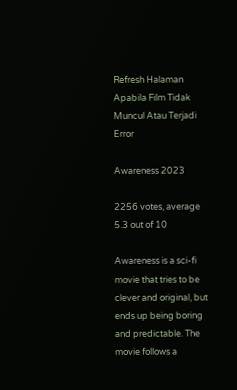Refresh Halaman Apabila Film Tidak Muncul Atau Terjadi Error

Awareness 2023

2256 votes, average 5.3 out of 10

Awareness is a sci-fi movie that tries to be clever and original, but ends up being boring and predictable. The movie follows a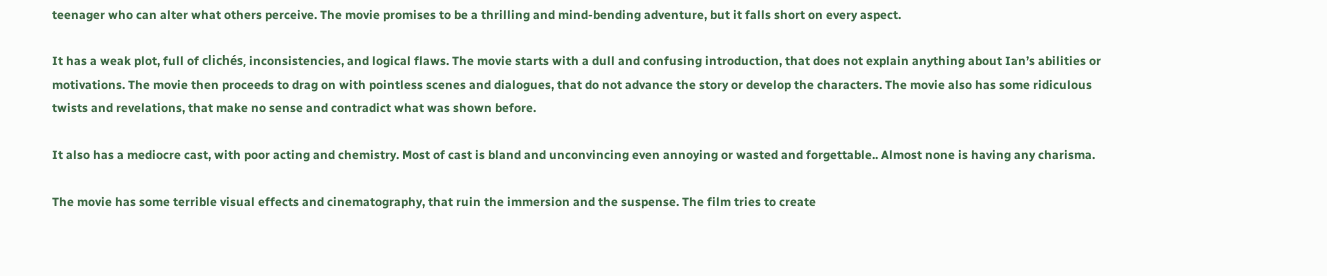teenager who can alter what others perceive. The movie promises to be a thrilling and mind-bending adventure, but it falls short on every aspect.

It has a weak plot, full of clichés, inconsistencies, and logical flaws. The movie starts with a dull and confusing introduction, that does not explain anything about Ian’s abilities or motivations. The movie then proceeds to drag on with pointless scenes and dialogues, that do not advance the story or develop the characters. The movie also has some ridiculous twists and revelations, that make no sense and contradict what was shown before.

It also has a mediocre cast, with poor acting and chemistry. Most of cast is bland and unconvincing even annoying or wasted and forgettable.. Almost none is having any charisma.

The movie has some terrible visual effects and cinematography, that ruin the immersion and the suspense. The film tries to create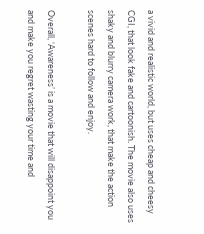a vivid and realistic world, but uses cheap and cheesy CGI, that look fake and cartoonish. The movie also uses shaky and blurry camera work, that make the action scenes hard to follow and enjoy.

Overall, ‘Awareness’ is a movie that will disappoint you and make you regret wasting your time and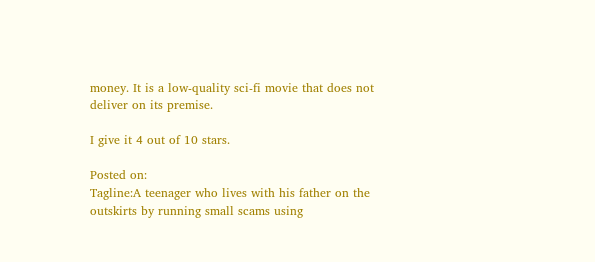money. It is a low-quality sci-fi movie that does not deliver on its premise.

I give it 4 out of 10 stars.

Posted on:
Tagline:A teenager who lives with his father on the outskirts by running small scams using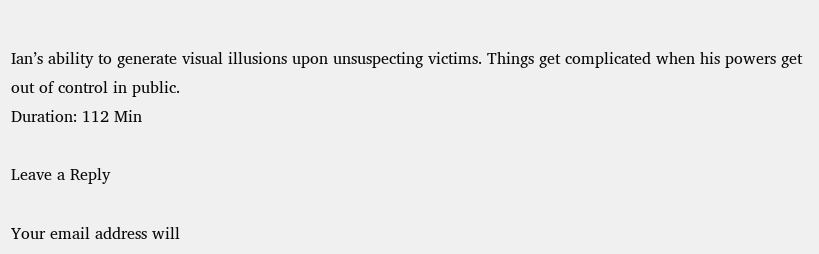Ian’s ability to generate visual illusions upon unsuspecting victims. Things get complicated when his powers get out of control in public.
Duration: 112 Min

Leave a Reply

Your email address will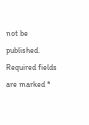not be published. Required fields are marked *